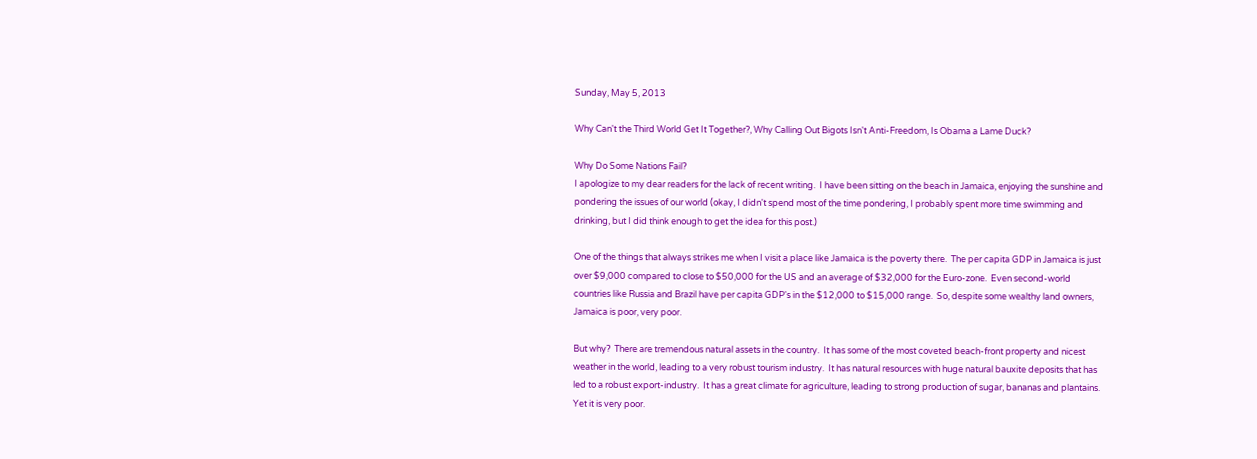Sunday, May 5, 2013

Why Can't the Third World Get It Together?, Why Calling Out Bigots Isn't Anti-Freedom, Is Obama a Lame Duck?

Why Do Some Nations Fail?
I apologize to my dear readers for the lack of recent writing.  I have been sitting on the beach in Jamaica, enjoying the sunshine and pondering the issues of our world (okay, I didn't spend most of the time pondering, I probably spent more time swimming and drinking, but I did think enough to get the idea for this post.)

One of the things that always strikes me when I visit a place like Jamaica is the poverty there.  The per capita GDP in Jamaica is just over $9,000 compared to close to $50,000 for the US and an average of $32,000 for the Euro-zone.  Even second-world countries like Russia and Brazil have per capita GDP's in the $12,000 to $15,000 range.  So, despite some wealthy land owners, Jamaica is poor, very poor.

But why?  There are tremendous natural assets in the country.  It has some of the most coveted beach-front property and nicest weather in the world, leading to a very robust tourism industry.  It has natural resources with huge natural bauxite deposits that has led to a robust export-industry.  It has a great climate for agriculture, leading to strong production of sugar, bananas and plantains.  Yet it is very poor.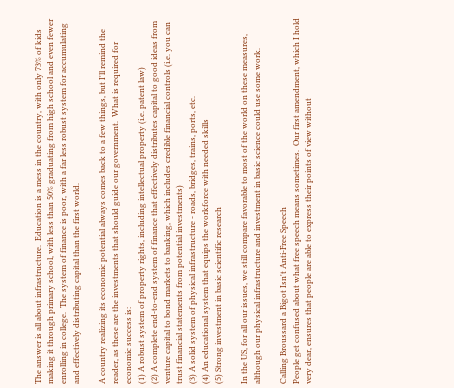The answer is all about infrastructure.  Education is a mess in the country, with only 73% of kids making it through primary school, with less than 50% graduating from high school and even fewer enrolling in college.  The system of finance is poor, with a far less robust system for accumulating and effectively distributing capital than the first world.

A country realizing its economic potential always comes back to a few things, but I'll remind the reader, as these are the investments that should guide our government.  What is required for economic success is:
(1) A robust system of property rights, including intellectual property (i.e. patent law)
(2) A complete end-to-end system of finance that effectively distributes capital to good ideas from venture capital to bond markets to banking, which includes credible financial controls (i.e. you can trust financial statements from potential investments)
(3) A solid system of physical infrastructure - roads, bridges, trains, ports, etc.
(4) An educational system that equips the workforce with needed skills
(5) Strong investment in basic scientific research

In the US, for all our issues, we still compare favorable to most of the world on these measures, although our physical infrastructure and investment in basic science could use some work.

Calling Broussard a Bigot Isn't Anti-Free Speech
People get confused about what free speech means sometimes.  Our first amendment, which I hold very dear, ensures that people are able to express their points of view without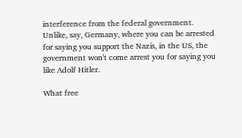interference from the federal government.  Unlike, say, Germany, where you can be arrested for saying you support the Nazis, in the US, the government won't come arrest you for saying you like Adolf Hitler.

What free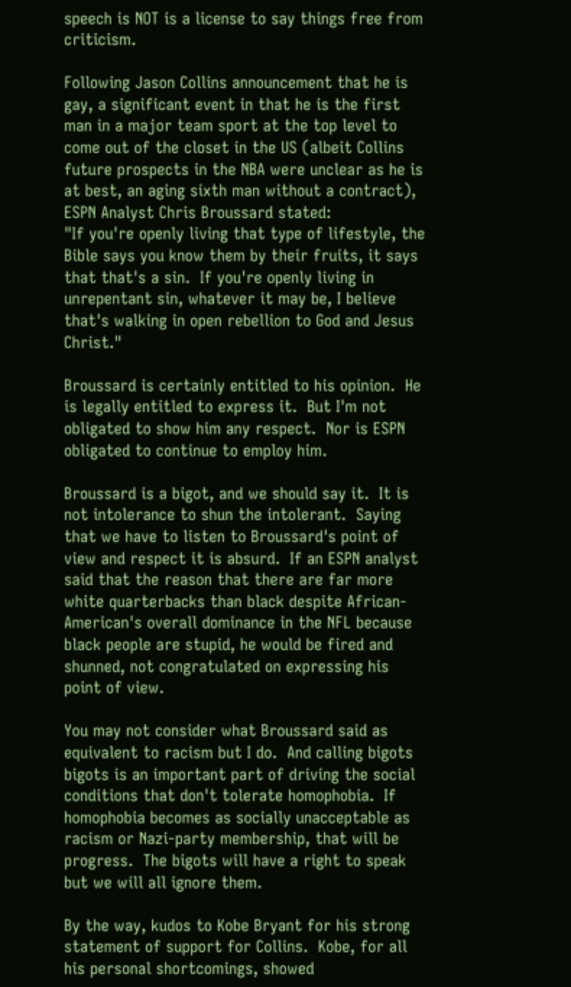speech is NOT is a license to say things free from criticism.

Following Jason Collins announcement that he is gay, a significant event in that he is the first man in a major team sport at the top level to come out of the closet in the US (albeit Collins future prospects in the NBA were unclear as he is at best, an aging sixth man without a contract), ESPN Analyst Chris Broussard stated:
"If you're openly living that type of lifestyle, the Bible says you know them by their fruits, it says that that's a sin.  If you're openly living in unrepentant sin, whatever it may be, I believe that's walking in open rebellion to God and Jesus Christ."

Broussard is certainly entitled to his opinion.  He is legally entitled to express it.  But I'm not obligated to show him any respect.  Nor is ESPN obligated to continue to employ him.

Broussard is a bigot, and we should say it.  It is not intolerance to shun the intolerant.  Saying that we have to listen to Broussard's point of view and respect it is absurd.  If an ESPN analyst said that the reason that there are far more white quarterbacks than black despite African-American's overall dominance in the NFL because black people are stupid, he would be fired and shunned, not congratulated on expressing his point of view.

You may not consider what Broussard said as equivalent to racism but I do.  And calling bigots bigots is an important part of driving the social conditions that don't tolerate homophobia.  If homophobia becomes as socially unacceptable as racism or Nazi-party membership, that will be progress.  The bigots will have a right to speak but we will all ignore them.

By the way, kudos to Kobe Bryant for his strong statement of support for Collins.  Kobe, for all his personal shortcomings, showed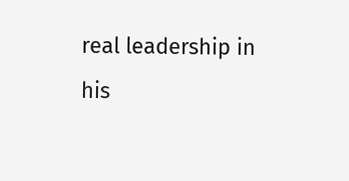real leadership in his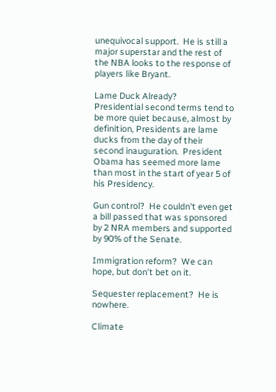unequivocal support.  He is still a major superstar and the rest of the NBA looks to the response of players like Bryant.

Lame Duck Already?
Presidential second terms tend to be more quiet because, almost by definition, Presidents are lame ducks from the day of their second inauguration.  President Obama has seemed more lame than most in the start of year 5 of his Presidency.

Gun control?  He couldn't even get a bill passed that was sponsored by 2 NRA members and supported by 90% of the Senate.

Immigration reform?  We can hope, but don't bet on it.

Sequester replacement?  He is nowhere.

Climate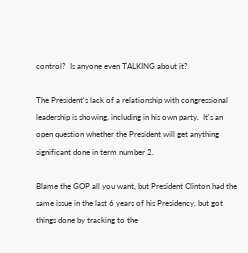control?  Is anyone even TALKING about it?

The President's lack of a relationship with congressional leadership is showing, including in his own party.  It's an open question whether the President will get anything significant done in term number 2.

Blame the GOP all you want, but President Clinton had the same issue in the last 6 years of his Presidency, but got things done by tracking to the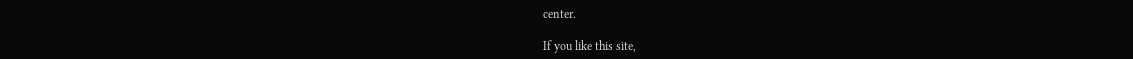center.

If you like this site,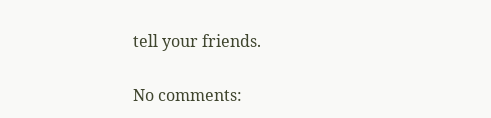tell your friends.

No comments: